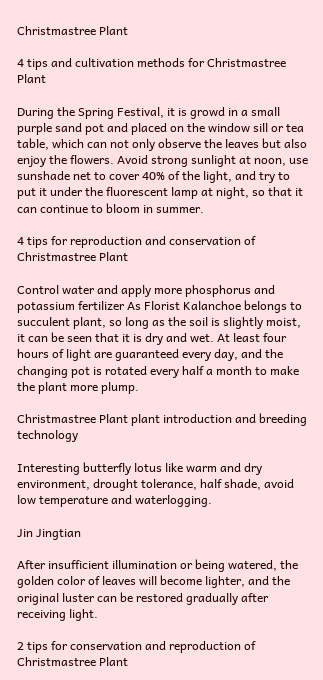Christmastree Plant

4 tips and cultivation methods for Christmastree Plant

During the Spring Festival, it is growd in a small purple sand pot and placed on the window sill or tea table, which can not only observe the leaves but also enjoy the flowers. Avoid strong sunlight at noon, use sunshade net to cover 40% of the light, and try to put it under the fluorescent lamp at night, so that it can continue to bloom in summer.

4 tips for reproduction and conservation of Christmastree Plant

Control water and apply more phosphorus and potassium fertilizer As Florist Kalanchoe belongs to succulent plant, so long as the soil is slightly moist, it can be seen that it is dry and wet. At least four hours of light are guaranteed every day, and the changing pot is rotated every half a month to make the plant more plump.

Christmastree Plant plant introduction and breeding technology

Interesting butterfly lotus like warm and dry environment, drought tolerance, half shade, avoid low temperature and waterlogging.

Jin Jingtian

After insufficient illumination or being watered, the golden color of leaves will become lighter, and the original luster can be restored gradually after receiving light.

2 tips for conservation and reproduction of Christmastree Plant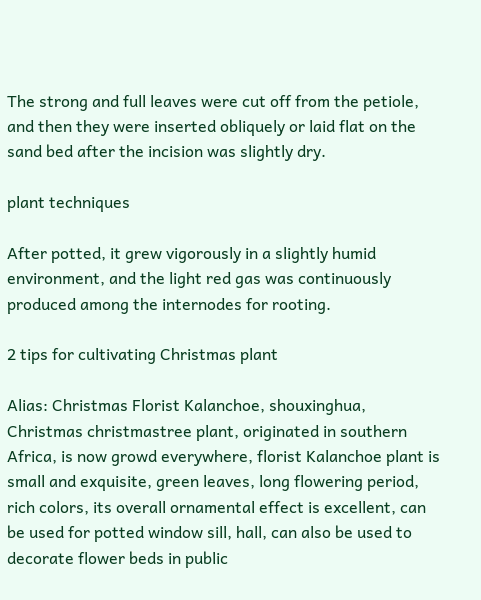The strong and full leaves were cut off from the petiole, and then they were inserted obliquely or laid flat on the sand bed after the incision was slightly dry.

plant techniques

After potted, it grew vigorously in a slightly humid environment, and the light red gas was continuously produced among the internodes for rooting.

2 tips for cultivating Christmas plant

Alias: Christmas Florist Kalanchoe, shouxinghua, Christmas christmastree plant, originated in southern Africa, is now growd everywhere, florist Kalanchoe plant is small and exquisite, green leaves, long flowering period, rich colors, its overall ornamental effect is excellent, can be used for potted window sill, hall, can also be used to decorate flower beds in public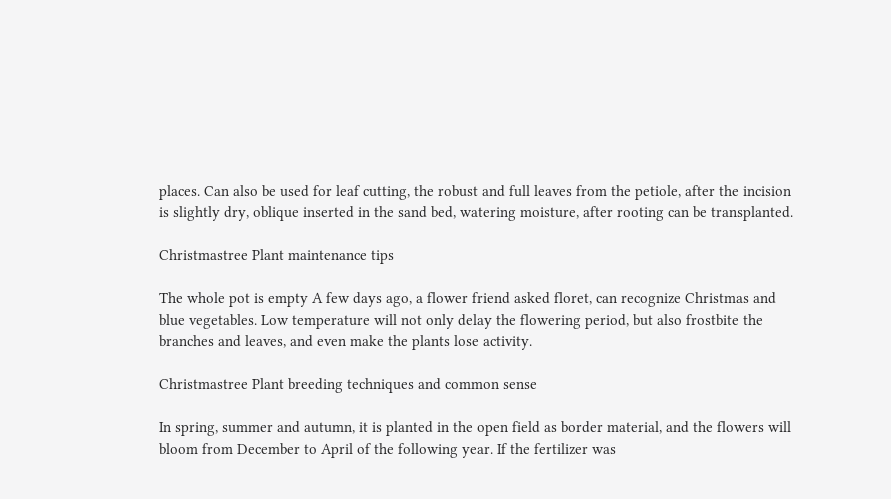places. Can also be used for leaf cutting, the robust and full leaves from the petiole, after the incision is slightly dry, oblique inserted in the sand bed, watering moisture, after rooting can be transplanted.

Christmastree Plant maintenance tips

The whole pot is empty A few days ago, a flower friend asked floret, can recognize Christmas and blue vegetables. Low temperature will not only delay the flowering period, but also frostbite the branches and leaves, and even make the plants lose activity.

Christmastree Plant breeding techniques and common sense

In spring, summer and autumn, it is planted in the open field as border material, and the flowers will bloom from December to April of the following year. If the fertilizer was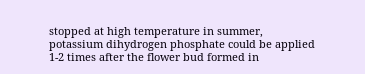stopped at high temperature in summer, potassium dihydrogen phosphate could be applied 1-2 times after the flower bud formed in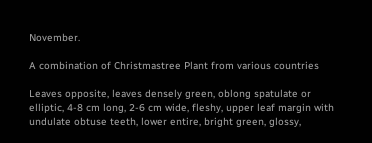November.

A combination of Christmastree Plant from various countries

Leaves opposite, leaves densely green, oblong spatulate or elliptic, 4-8 cm long, 2-6 cm wide, fleshy, upper leaf margin with undulate obtuse teeth, lower entire, bright green, glossy,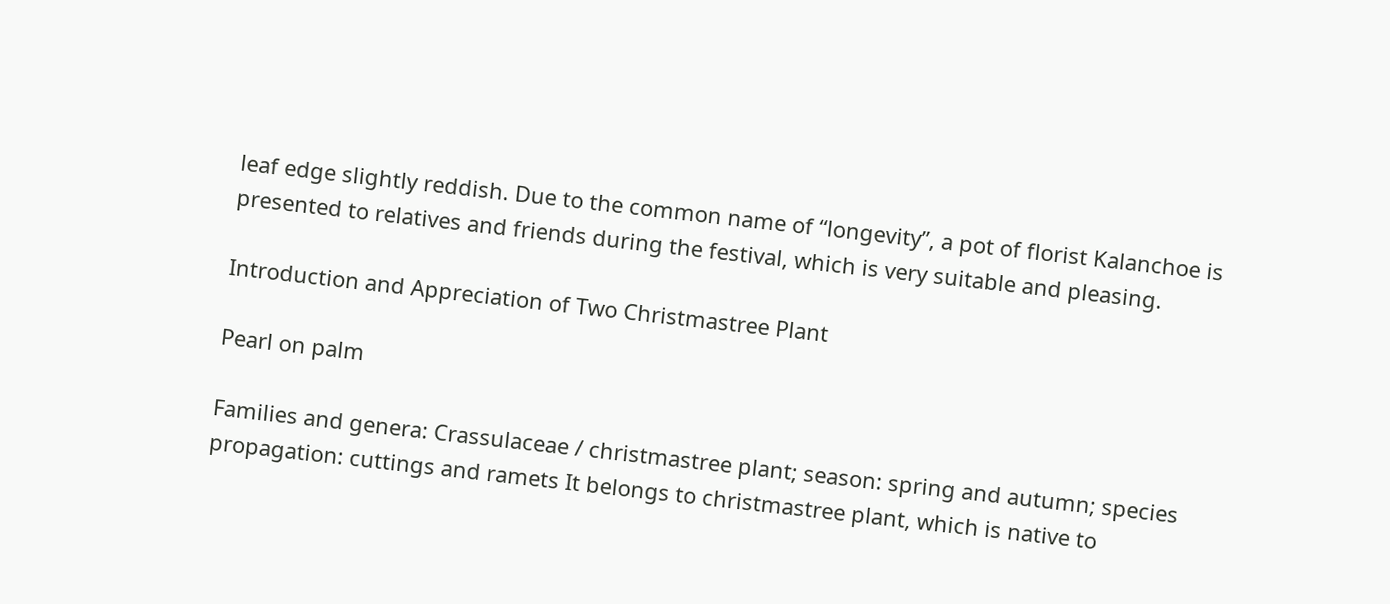leaf edge slightly reddish. Due to the common name of “longevity”, a pot of florist Kalanchoe is presented to relatives and friends during the festival, which is very suitable and pleasing.

Introduction and Appreciation of Two Christmastree Plant

Pearl on palm

Families and genera: Crassulaceae / christmastree plant; season: spring and autumn; species propagation: cuttings and ramets It belongs to christmastree plant, which is native to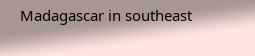Madagascar in southeast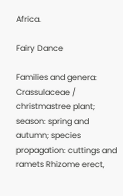Africa.

Fairy Dance

Families and genera: Crassulaceae / christmastree plant; season: spring and autumn; species propagation: cuttings and ramets Rhizome erect,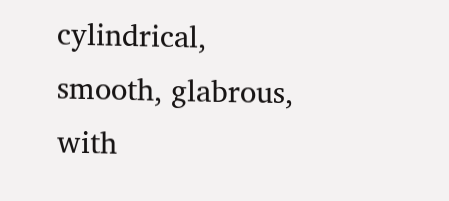cylindrical, smooth, glabrous, with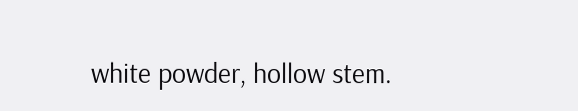white powder, hollow stem.